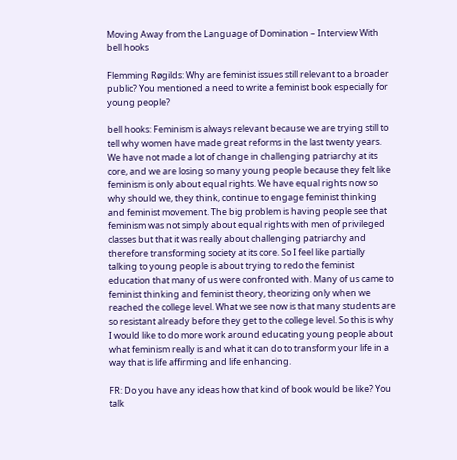Moving Away from the Language of Domination – Interview With bell hooks

Flemming Røgilds: Why are feminist issues still relevant to a broader public? You mentioned a need to write a feminist book especially for young people?

bell hooks: Feminism is always relevant because we are trying still to tell why women have made great reforms in the last twenty years. We have not made a lot of change in challenging patriarchy at its core, and we are losing so many young people because they felt like feminism is only about equal rights. We have equal rights now so why should we, they think, continue to engage feminist thinking and feminist movement. The big problem is having people see that feminism was not simply about equal rights with men of privileged classes but that it was really about challenging patriarchy and therefore transforming society at its core. So I feel like partially talking to young people is about trying to redo the feminist education that many of us were confronted with. Many of us came to feminist thinking and feminist theory, theorizing only when we reached the college level. What we see now is that many students are so resistant already before they get to the college level. So this is why I would like to do more work around educating young people about what feminism really is and what it can do to transform your life in a way that is life affirming and life enhancing.

FR: Do you have any ideas how that kind of book would be like? You talk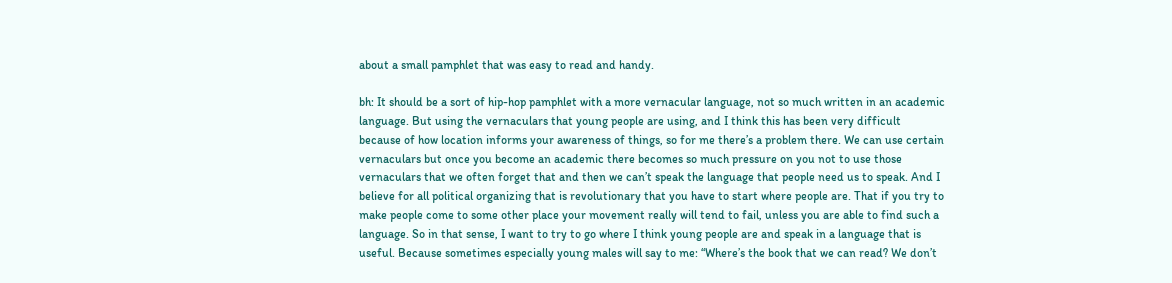about a small pamphlet that was easy to read and handy.

bh: It should be a sort of hip-hop pamphlet with a more vernacular language, not so much written in an academic language. But using the vernaculars that young people are using, and I think this has been very difficult because of how location informs your awareness of things, so for me there’s a problem there. We can use certain vernaculars but once you become an academic there becomes so much pressure on you not to use those vernaculars that we often forget that and then we can’t speak the language that people need us to speak. And I believe for all political organizing that is revolutionary that you have to start where people are. That if you try to make people come to some other place your movement really will tend to fail, unless you are able to find such a language. So in that sense, I want to try to go where I think young people are and speak in a language that is useful. Because sometimes especially young males will say to me: “Where’s the book that we can read? We don’t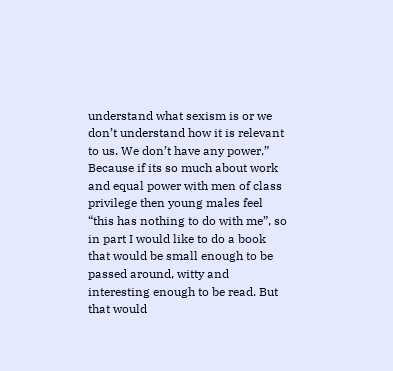understand what sexism is or we don’t understand how it is relevant to us. We don’t have any power.” Because if its so much about work and equal power with men of class privilege then young males feel “this has nothing to do with me”, so in part I would like to do a book that would be small enough to be passed around, witty and interesting enough to be read. But that would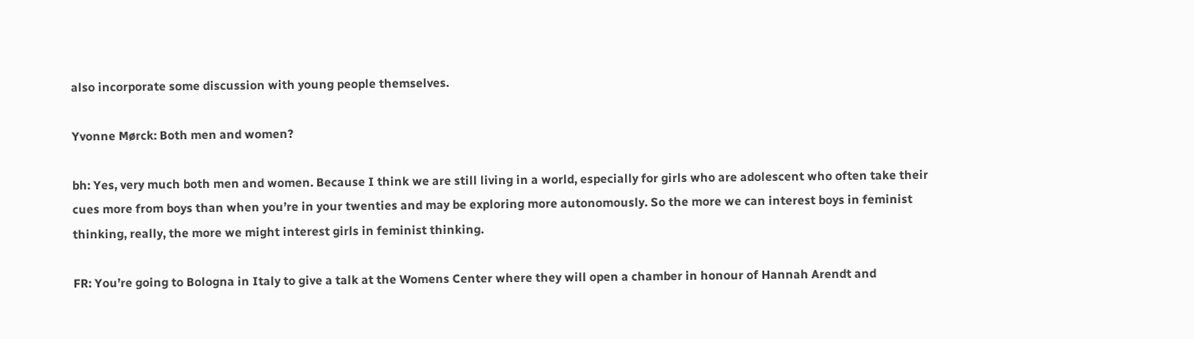also incorporate some discussion with young people themselves.

Yvonne Mørck: Both men and women?

bh: Yes, very much both men and women. Because I think we are still living in a world, especially for girls who are adolescent who often take their cues more from boys than when you’re in your twenties and may be exploring more autonomously. So the more we can interest boys in feminist thinking, really, the more we might interest girls in feminist thinking.

FR: You’re going to Bologna in Italy to give a talk at the Womens Center where they will open a chamber in honour of Hannah Arendt and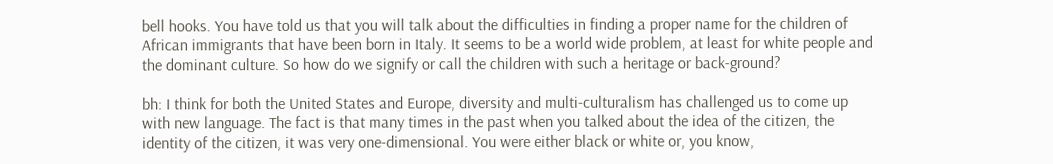bell hooks. You have told us that you will talk about the difficulties in finding a proper name for the children of African immigrants that have been born in Italy. It seems to be a world wide problem, at least for white people and the dominant culture. So how do we signify or call the children with such a heritage or back-ground?

bh: I think for both the United States and Europe, diversity and multi-culturalism has challenged us to come up with new language. The fact is that many times in the past when you talked about the idea of the citizen, the identity of the citizen, it was very one-dimensional. You were either black or white or, you know,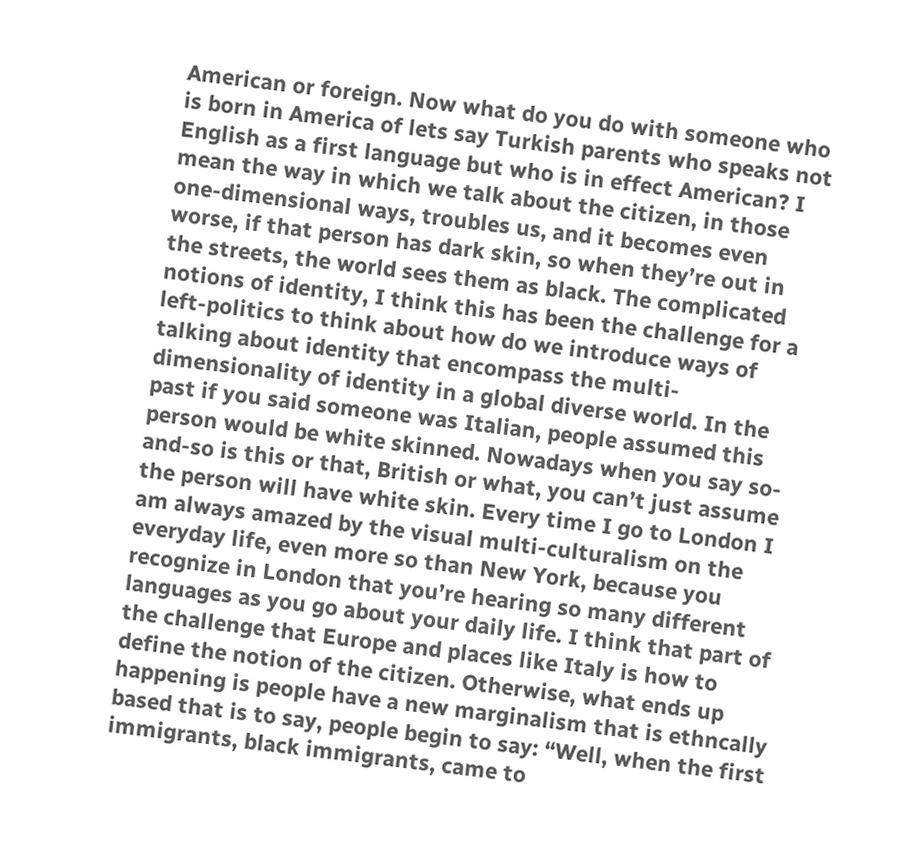American or foreign. Now what do you do with someone who is born in America of lets say Turkish parents who speaks not English as a first language but who is in effect American? I mean the way in which we talk about the citizen, in those one-dimensional ways, troubles us, and it becomes even worse, if that person has dark skin, so when they’re out in the streets, the world sees them as black. The complicated notions of identity, I think this has been the challenge for a left-politics to think about how do we introduce ways of talking about identity that encompass the multi-dimensionality of identity in a global diverse world. In the past if you said someone was Italian, people assumed this person would be white skinned. Nowadays when you say so-and-so is this or that, British or what, you can’t just assume the person will have white skin. Every time I go to London I am always amazed by the visual multi-culturalism on the everyday life, even more so than New York, because you recognize in London that you’re hearing so many different languages as you go about your daily life. I think that part of the challenge that Europe and places like Italy is how to define the notion of the citizen. Otherwise, what ends up happening is people have a new marginalism that is ethncally based that is to say, people begin to say: “Well, when the first immigrants, black immigrants, came to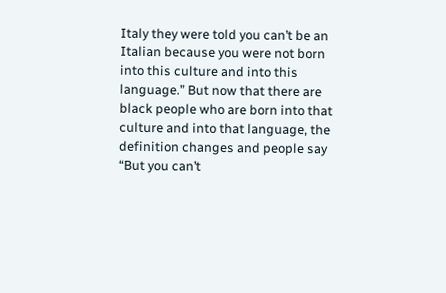Italy they were told you can’t be an Italian because you were not born into this culture and into this language.” But now that there are black people who are born into that culture and into that language, the definition changes and people say “But you can’t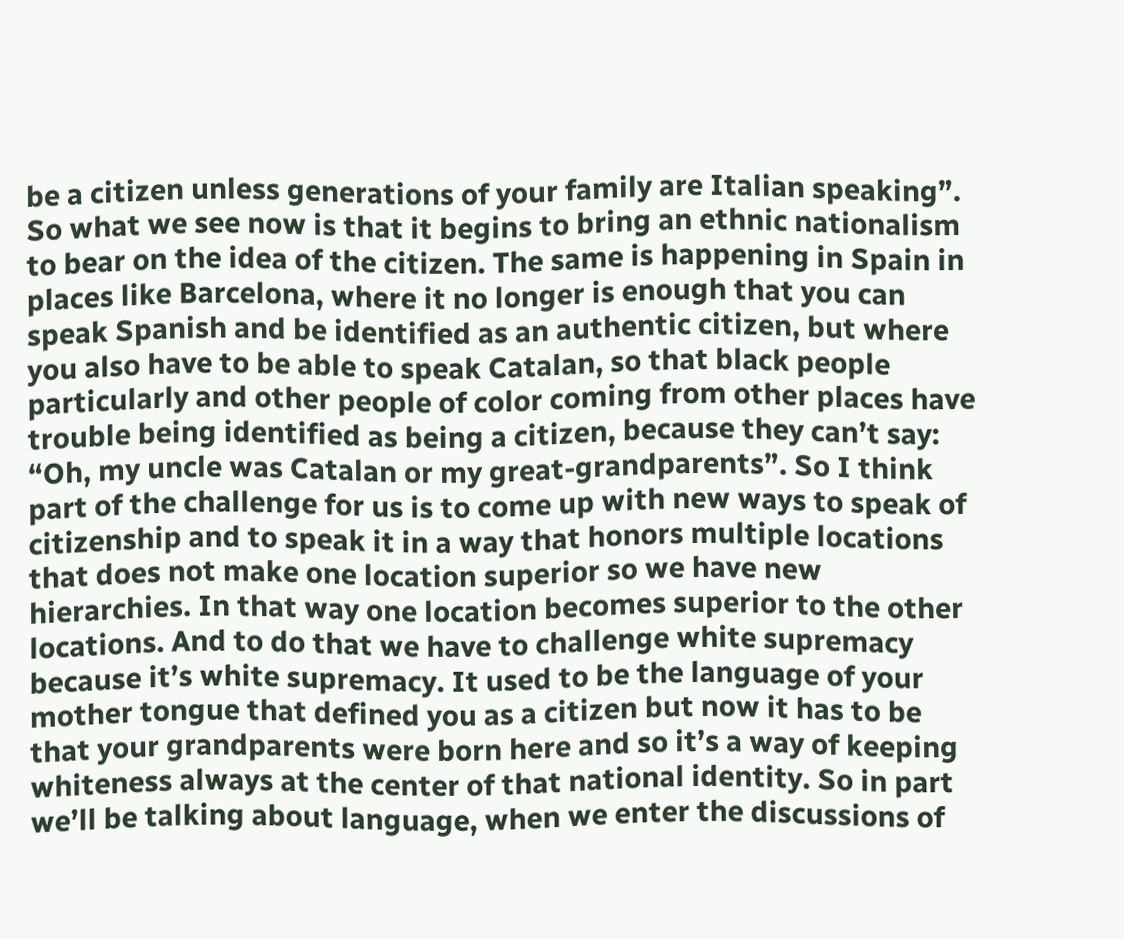be a citizen unless generations of your family are Italian speaking”. So what we see now is that it begins to bring an ethnic nationalism to bear on the idea of the citizen. The same is happening in Spain in places like Barcelona, where it no longer is enough that you can speak Spanish and be identified as an authentic citizen, but where you also have to be able to speak Catalan, so that black people particularly and other people of color coming from other places have trouble being identified as being a citizen, because they can’t say: “Oh, my uncle was Catalan or my great-grandparents”. So I think part of the challenge for us is to come up with new ways to speak of citizenship and to speak it in a way that honors multiple locations that does not make one location superior so we have new hierarchies. In that way one location becomes superior to the other locations. And to do that we have to challenge white supremacy because it’s white supremacy. It used to be the language of your mother tongue that defined you as a citizen but now it has to be that your grandparents were born here and so it’s a way of keeping whiteness always at the center of that national identity. So in part we’ll be talking about language, when we enter the discussions of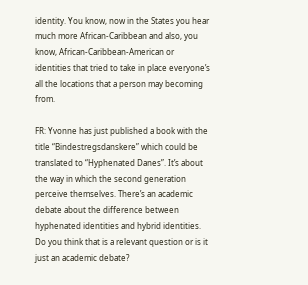identity. You know, now in the States you hear much more African-Caribbean and also, you know, African-Caribbean-American or identities that tried to take in place everyone’s all the locations that a person may becoming from.

FR: Yvonne has just published a book with the title “Bindestregsdanskere” which could be translated to “Hyphenated Danes”. It’s about the way in which the second generation perceive themselves. There’s an academic debate about the difference between hyphenated identities and hybrid identities. Do you think that is a relevant question or is it just an academic debate?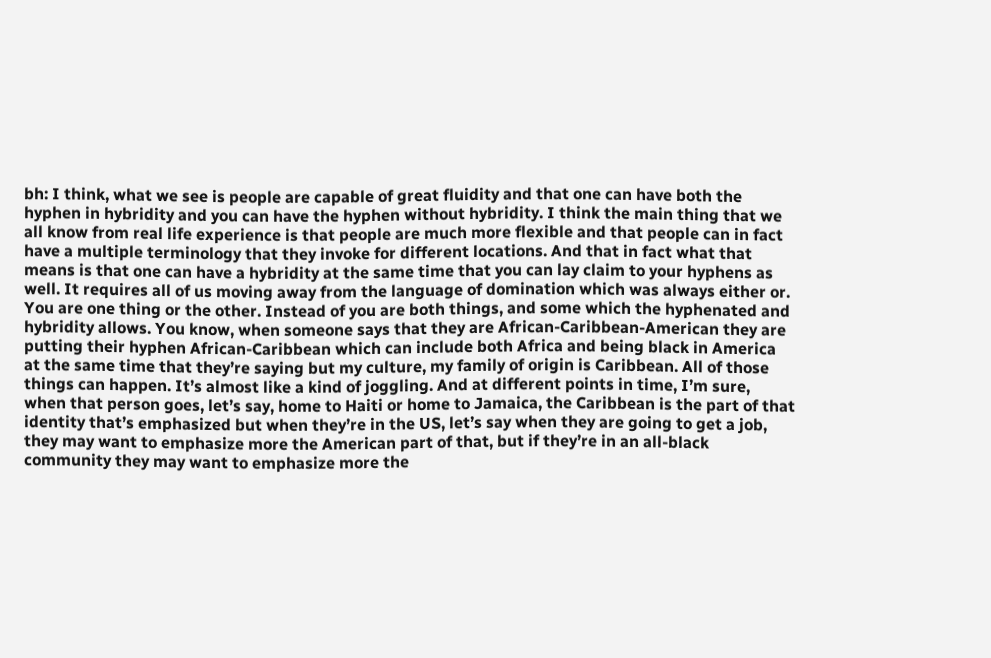bh: I think, what we see is people are capable of great fluidity and that one can have both the hyphen in hybridity and you can have the hyphen without hybridity. I think the main thing that we all know from real life experience is that people are much more flexible and that people can in fact have a multiple terminology that they invoke for different locations. And that in fact what that means is that one can have a hybridity at the same time that you can lay claim to your hyphens as well. It requires all of us moving away from the language of domination which was always either or. You are one thing or the other. Instead of you are both things, and some which the hyphenated and hybridity allows. You know, when someone says that they are African-Caribbean-American they are putting their hyphen African-Caribbean which can include both Africa and being black in America at the same time that they’re saying but my culture, my family of origin is Caribbean. All of those things can happen. It’s almost like a kind of joggling. And at different points in time, I’m sure, when that person goes, let’s say, home to Haiti or home to Jamaica, the Caribbean is the part of that identity that’s emphasized but when they’re in the US, let’s say when they are going to get a job, they may want to emphasize more the American part of that, but if they’re in an all-black community they may want to emphasize more the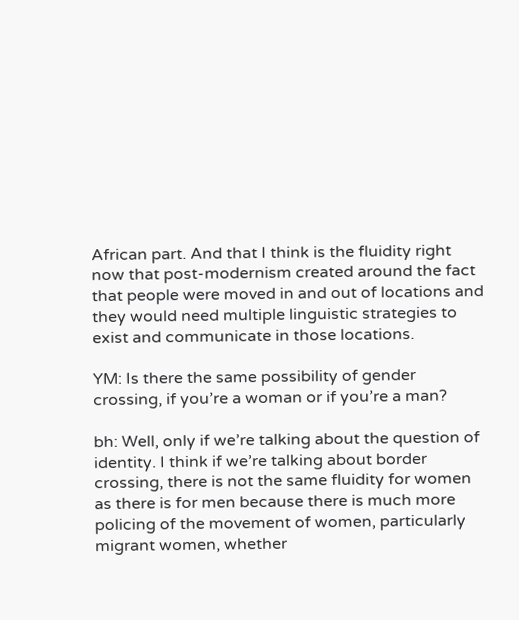African part. And that I think is the fluidity right now that post-modernism created around the fact that people were moved in and out of locations and they would need multiple linguistic strategies to exist and communicate in those locations.

YM: Is there the same possibility of gender crossing, if you’re a woman or if you’re a man?

bh: Well, only if we’re talking about the question of identity. I think if we’re talking about border crossing, there is not the same fluidity for women as there is for men because there is much more policing of the movement of women, particularly migrant women, whether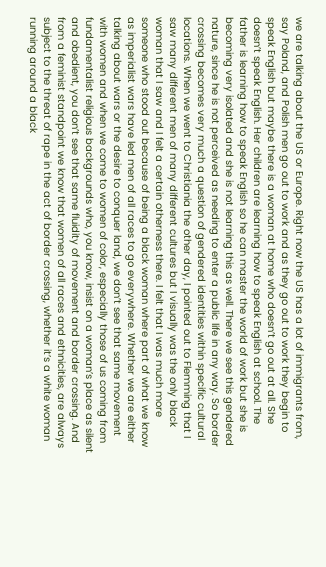we are talking about the US or Europe. Right now the US has a lot of immigrants from, say Poland, and Polish men go out to work and as they go out to work they begin to speak English but maybe there is a woman at home who doesn’t go out at all. She doesn’t speak English. Her children are learning how to speak English at school. The father is learning how to speak English so he can master the world of work but she is becoming very isolated and she is not learning this as well. There we see this gendered nature, since he is not perceived as needing to enter a public life in any way. So border crossing becomes very much a question of gendered identities within specific cultural locations. When we went to Christiania the other day, I pointed out to Flemming that I saw many different men of many different cultures but I visually was the only black woman that I saw and I felt a certain otherness there. I felt that I was much more someone who stood out because of being a black woman where part of what we know as imperialist wars have led men of all races to go everywhere. Whether we are either talking about wars or the desire to conquer land, we don’t see that same movement with women and when we come to women of color, especially those of us coming from fundamentalist religious backgrounds who, you know, insist on a woman’s place as silent and obedient, you don’t see that same fluidity of movement and border crossing. And from a feminist standpoint we know that women of all races and ethnicities, are always subject to the threat of rape in the act of border crossing, whether it’s a white woman running around a black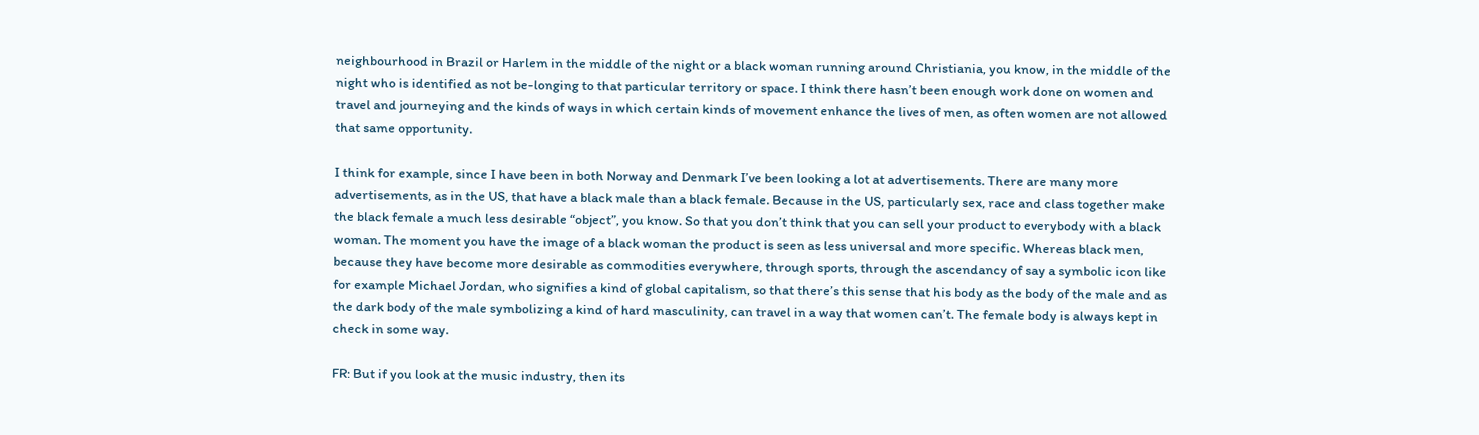neighbourhood in Brazil or Harlem in the middle of the night or a black woman running around Christiania, you know, in the middle of the night who is identified as not be-longing to that particular territory or space. I think there hasn’t been enough work done on women and travel and journeying and the kinds of ways in which certain kinds of movement enhance the lives of men, as often women are not allowed that same opportunity.

I think for example, since I have been in both Norway and Denmark I’ve been looking a lot at advertisements. There are many more advertisements, as in the US, that have a black male than a black female. Because in the US, particularly sex, race and class together make the black female a much less desirable “object”, you know. So that you don’t think that you can sell your product to everybody with a black woman. The moment you have the image of a black woman the product is seen as less universal and more specific. Whereas black men, because they have become more desirable as commodities everywhere, through sports, through the ascendancy of say a symbolic icon like for example Michael Jordan, who signifies a kind of global capitalism, so that there’s this sense that his body as the body of the male and as the dark body of the male symbolizing a kind of hard masculinity, can travel in a way that women can’t. The female body is always kept in check in some way.

FR: But if you look at the music industry, then its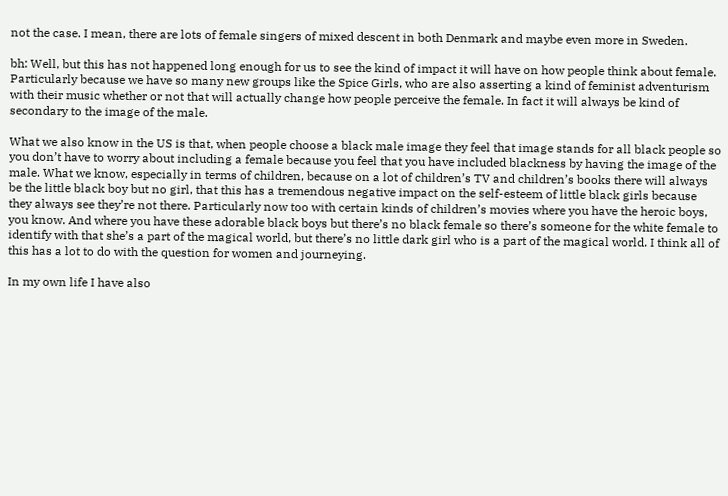not the case. I mean, there are lots of female singers of mixed descent in both Denmark and maybe even more in Sweden.

bh: Well, but this has not happened long enough for us to see the kind of impact it will have on how people think about female. Particularly because we have so many new groups like the Spice Girls, who are also asserting a kind of feminist adventurism with their music whether or not that will actually change how people perceive the female. In fact it will always be kind of secondary to the image of the male.

What we also know in the US is that, when people choose a black male image they feel that image stands for all black people so you don’t have to worry about including a female because you feel that you have included blackness by having the image of the male. What we know, especially in terms of children, because on a lot of children’s TV and children’s books there will always be the little black boy but no girl, that this has a tremendous negative impact on the self-esteem of little black girls because they always see they’re not there. Particularly now too with certain kinds of children’s movies where you have the heroic boys, you know. And where you have these adorable black boys but there’s no black female so there’s someone for the white female to identify with that she’s a part of the magical world, but there’s no little dark girl who is a part of the magical world. I think all of this has a lot to do with the question for women and journeying.

In my own life I have also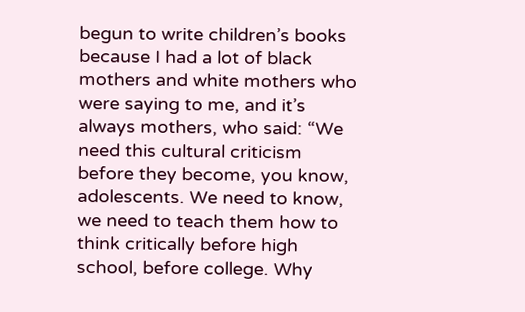begun to write children’s books because I had a lot of black mothers and white mothers who were saying to me, and it’s always mothers, who said: “We need this cultural criticism before they become, you know, adolescents. We need to know, we need to teach them how to think critically before high school, before college. Why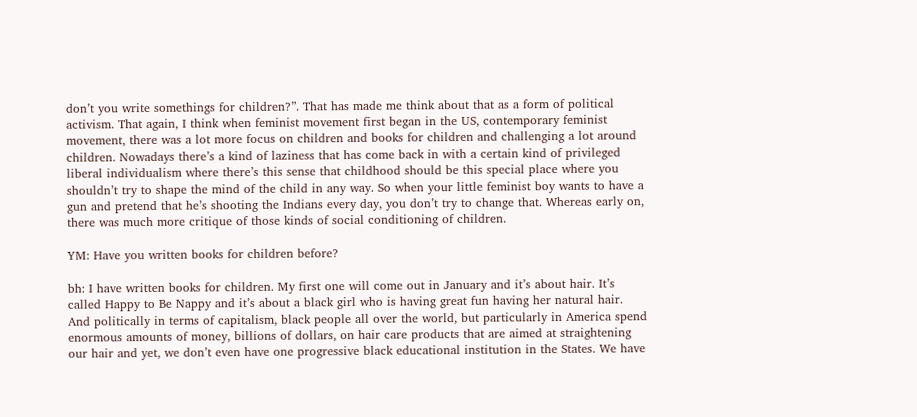don’t you write somethings for children?”. That has made me think about that as a form of political activism. That again, I think when feminist movement first began in the US, contemporary feminist movement, there was a lot more focus on children and books for children and challenging a lot around children. Nowadays there’s a kind of laziness that has come back in with a certain kind of privileged liberal individualism where there’s this sense that childhood should be this special place where you shouldn’t try to shape the mind of the child in any way. So when your little feminist boy wants to have a gun and pretend that he’s shooting the Indians every day, you don’t try to change that. Whereas early on, there was much more critique of those kinds of social conditioning of children.

YM: Have you written books for children before?

bh: I have written books for children. My first one will come out in January and it’s about hair. It’s called Happy to Be Nappy and it’s about a black girl who is having great fun having her natural hair. And politically in terms of capitalism, black people all over the world, but particularly in America spend enormous amounts of money, billions of dollars, on hair care products that are aimed at straightening our hair and yet, we don’t even have one progressive black educational institution in the States. We have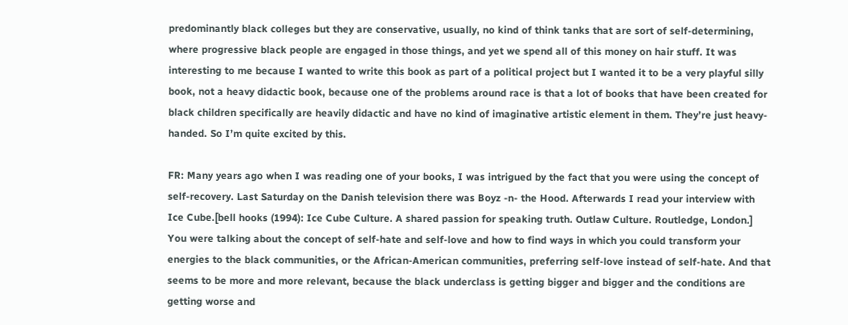predominantly black colleges but they are conservative, usually, no kind of think tanks that are sort of self-determining, where progressive black people are engaged in those things, and yet we spend all of this money on hair stuff. It was interesting to me because I wanted to write this book as part of a political project but I wanted it to be a very playful silly book, not a heavy didactic book, because one of the problems around race is that a lot of books that have been created for black children specifically are heavily didactic and have no kind of imaginative artistic element in them. They’re just heavy-handed. So I’m quite excited by this.

FR: Many years ago when I was reading one of your books, I was intrigued by the fact that you were using the concept of self-recovery. Last Saturday on the Danish television there was Boyz -n- the Hood. Afterwards I read your interview with Ice Cube.[bell hooks (1994): Ice Cube Culture. A shared passion for speaking truth. Outlaw Culture. Routledge, London.] You were talking about the concept of self-hate and self-love and how to find ways in which you could transform your energies to the black communities, or the African-American communities, preferring self-love instead of self-hate. And that seems to be more and more relevant, because the black underclass is getting bigger and bigger and the conditions are getting worse and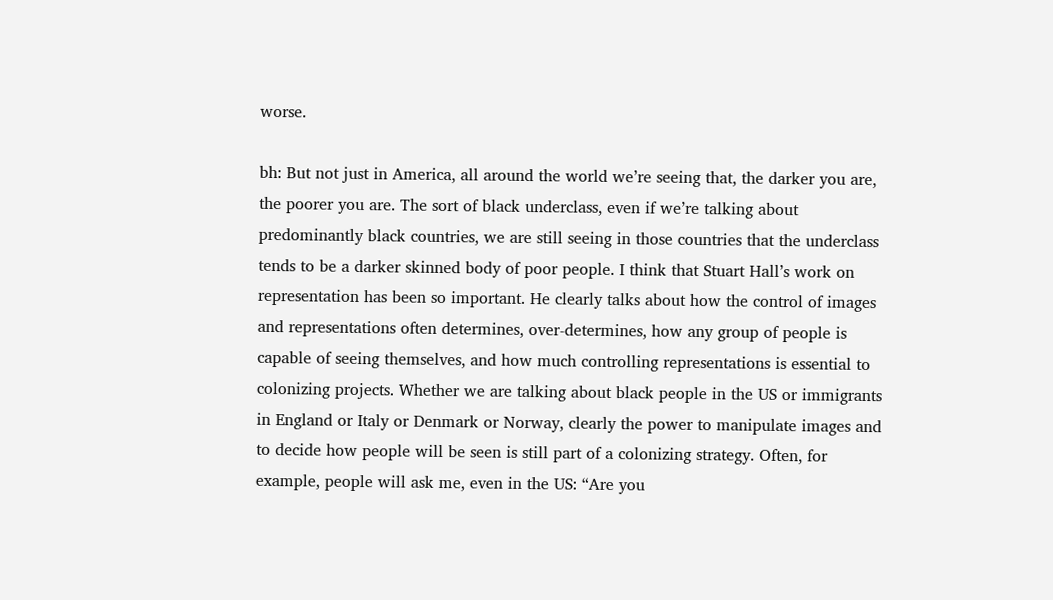worse.

bh: But not just in America, all around the world we’re seeing that, the darker you are, the poorer you are. The sort of black underclass, even if we’re talking about predominantly black countries, we are still seeing in those countries that the underclass tends to be a darker skinned body of poor people. I think that Stuart Hall’s work on representation has been so important. He clearly talks about how the control of images and representations often determines, over-determines, how any group of people is capable of seeing themselves, and how much controlling representations is essential to colonizing projects. Whether we are talking about black people in the US or immigrants in England or Italy or Denmark or Norway, clearly the power to manipulate images and to decide how people will be seen is still part of a colonizing strategy. Often, for example, people will ask me, even in the US: “Are you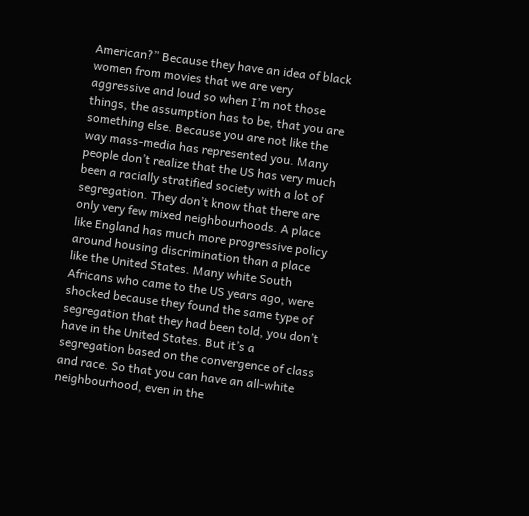American?” Because they have an idea of black women from movies that we are very aggressive and loud so when I’m not those things, the assumption has to be, that you are something else. Because you are not like the way mass-media has represented you. Many people don’t realize that the US has very much been a racially stratified society with a lot of segregation. They don’t know that there are only very few mixed neighbourhoods. A place like England has much more progressive policy around housing discrimination than a place like the United States. Many white South Africans who came to the US years ago, were shocked because they found the same type of segregation that they had been told, you don’t have in the United States. But it’s a segregation based on the convergence of class and race. So that you can have an all-white neighbourhood, even in the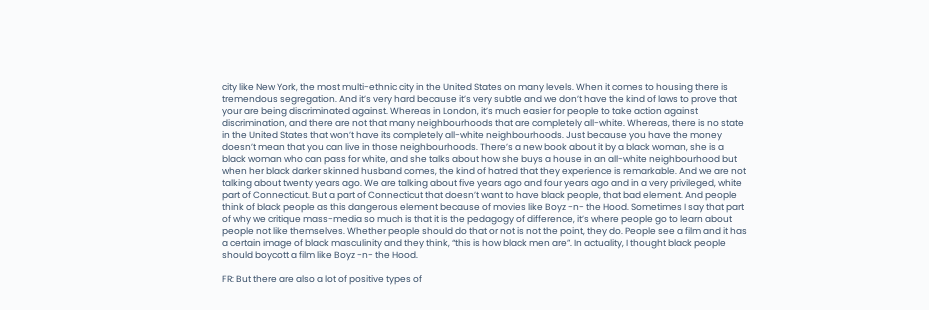city like New York, the most multi-ethnic city in the United States on many levels. When it comes to housing there is tremendous segregation. And it’s very hard because it’s very subtle and we don’t have the kind of laws to prove that your are being discriminated against. Whereas in London, it’s much easier for people to take action against discrimination, and there are not that many neighbourhoods that are completely all-white. Whereas, there is no state in the United States that won’t have its completely all-white neighbourhoods. Just because you have the money doesn’t mean that you can live in those neighbourhoods. There’s a new book about it by a black woman, she is a black woman who can pass for white, and she talks about how she buys a house in an all-white neighbourhood but when her black darker skinned husband comes, the kind of hatred that they experience is remarkable. And we are not talking about twenty years ago. We are talking about five years ago and four years ago and in a very privileged, white part of Connecticut. But a part of Connecticut that doesn’t want to have black people, that bad element. And people think of black people as this dangerous element because of movies like Boyz -n- the Hood. Sometimes I say that part of why we critique mass-media so much is that it is the pedagogy of difference, it’s where people go to learn about people not like themselves. Whether people should do that or not is not the point, they do. People see a film and it has a certain image of black masculinity and they think, “this is how black men are”. In actuality, I thought black people should boycott a film like Boyz -n- the Hood.

FR: But there are also a lot of positive types of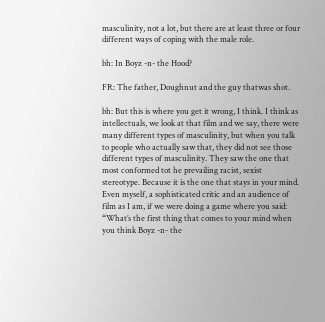masculinity, not a lot, but there are at least three or four different ways of coping with the male role.

bh: In Boyz -n- the Hood?

FR: The father, Doughnut and the guy thatwas shot.

bh: But this is where you get it wrong, I think. I think as intellectuals, we look at that film and we say, there were many different types of masculinity, but when you talk to people who actually saw that, they did not see those different types of masculinity. They saw the one that most conformed tot he prevailing racist, sexist stereotype. Because it is the one that stays in your mind. Even myself, a sophisticated critic and an audience of film as I am, if we were doing a game where you said: “What’s the first thing that comes to your mind when you think Boyz -n- the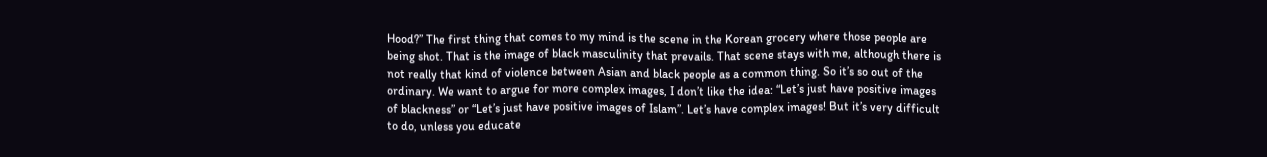Hood?” The first thing that comes to my mind is the scene in the Korean grocery where those people are being shot. That is the image of black masculinity that prevails. That scene stays with me, although there is not really that kind of violence between Asian and black people as a common thing. So it’s so out of the ordinary. We want to argue for more complex images, I don’t like the idea: “Let’s just have positive images of blackness” or “Let’s just have positive images of Islam”. Let’s have complex images! But it’s very difficult to do, unless you educate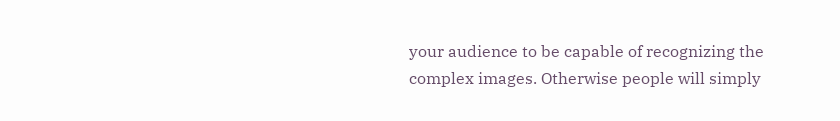your audience to be capable of recognizing the complex images. Otherwise people will simply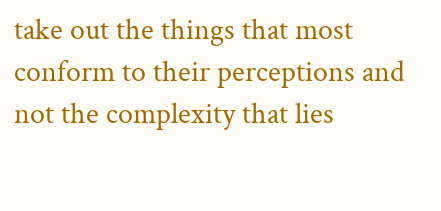take out the things that most conform to their perceptions and not the complexity that lies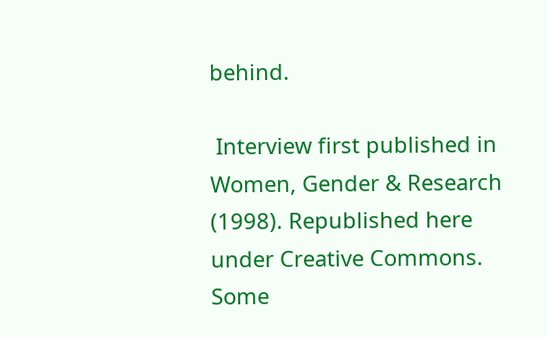behind.

 Interview first published in Women, Gender & Research (1998). Republished here under Creative Commons. Some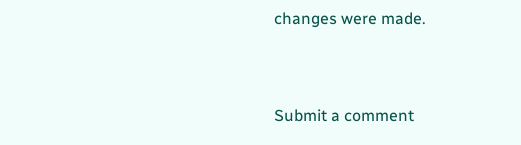changes were made.


Submit a comment